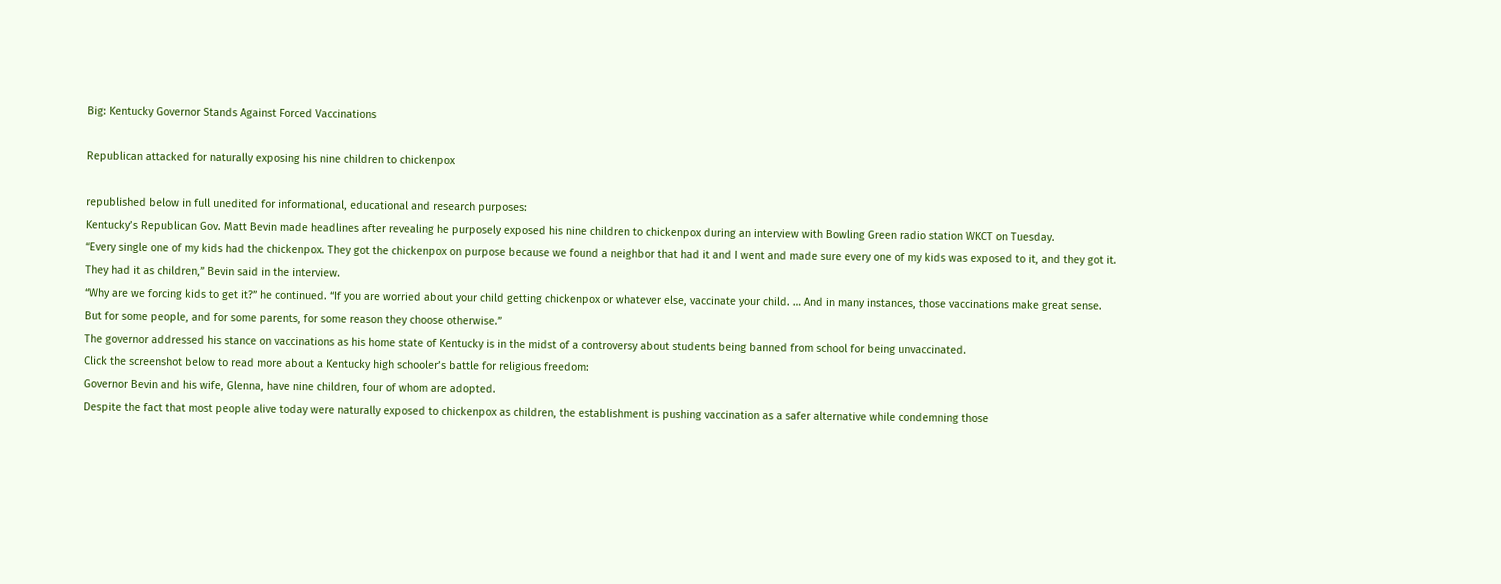Big: Kentucky Governor Stands Against Forced Vaccinations

Republican attacked for naturally exposing his nine children to chickenpox

republished below in full unedited for informational, educational and research purposes:
Kentucky’s Republican Gov. Matt Bevin made headlines after revealing he purposely exposed his nine children to chickenpox during an interview with Bowling Green radio station WKCT on Tuesday.
“Every single one of my kids had the chickenpox. They got the chickenpox on purpose because we found a neighbor that had it and I went and made sure every one of my kids was exposed to it, and they got it. They had it as children,” Bevin said in the interview.
“Why are we forcing kids to get it?” he continued. “If you are worried about your child getting chickenpox or whatever else, vaccinate your child. … And in many instances, those vaccinations make great sense. But for some people, and for some parents, for some reason they choose otherwise.”
The governor addressed his stance on vaccinations as his home state of Kentucky is in the midst of a controversy about students being banned from school for being unvaccinated.
Click the screenshot below to read more about a Kentucky high schooler’s battle for religious freedom:
Governor Bevin and his wife, Glenna, have nine children, four of whom are adopted.
Despite the fact that most people alive today were naturally exposed to chickenpox as children, the establishment is pushing vaccination as a safer alternative while condemning those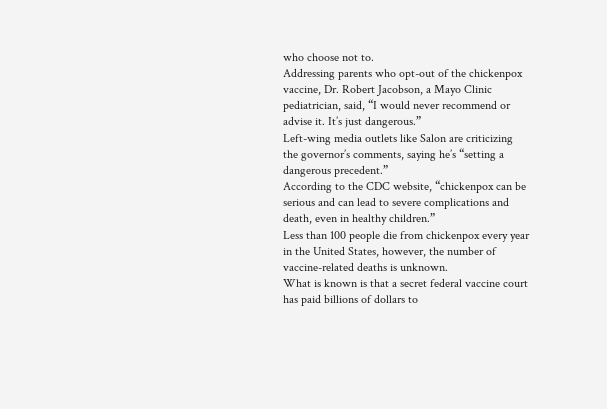who choose not to.
Addressing parents who opt-out of the chickenpox vaccine, Dr. Robert Jacobson, a Mayo Clinic pediatrician, said, “I would never recommend or advise it. It’s just dangerous.”
Left-wing media outlets like Salon are criticizing the governor’s comments, saying he’s “setting a dangerous precedent.”
According to the CDC website, “chickenpox can be serious and can lead to severe complications and death, even in healthy children.”
Less than 100 people die from chickenpox every year in the United States, however, the number of vaccine-related deaths is unknown.
What is known is that a secret federal vaccine court has paid billions of dollars to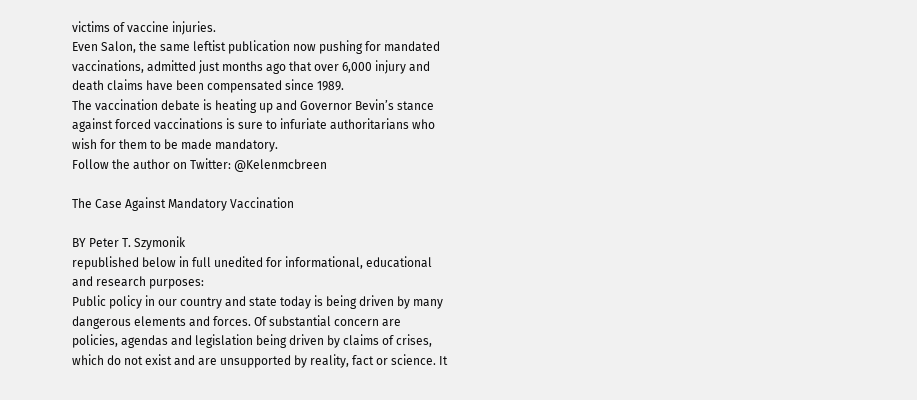victims of vaccine injuries.
Even Salon, the same leftist publication now pushing for mandated vaccinations, admitted just months ago that over 6,000 injury and death claims have been compensated since 1989.
The vaccination debate is heating up and Governor Bevin’s stance against forced vaccinations is sure to infuriate authoritarians who wish for them to be made mandatory.
Follow the author on Twitter: @Kelenmcbreen

The Case Against Mandatory Vaccination

BY Peter T. Szymonik
republished below in full unedited for informational, educational and research purposes:
Public policy in our country and state today is being driven by many dangerous elements and forces. Of substantial concern are policies, agendas and legislation being driven by claims of crises, which do not exist and are unsupported by reality, fact or science. It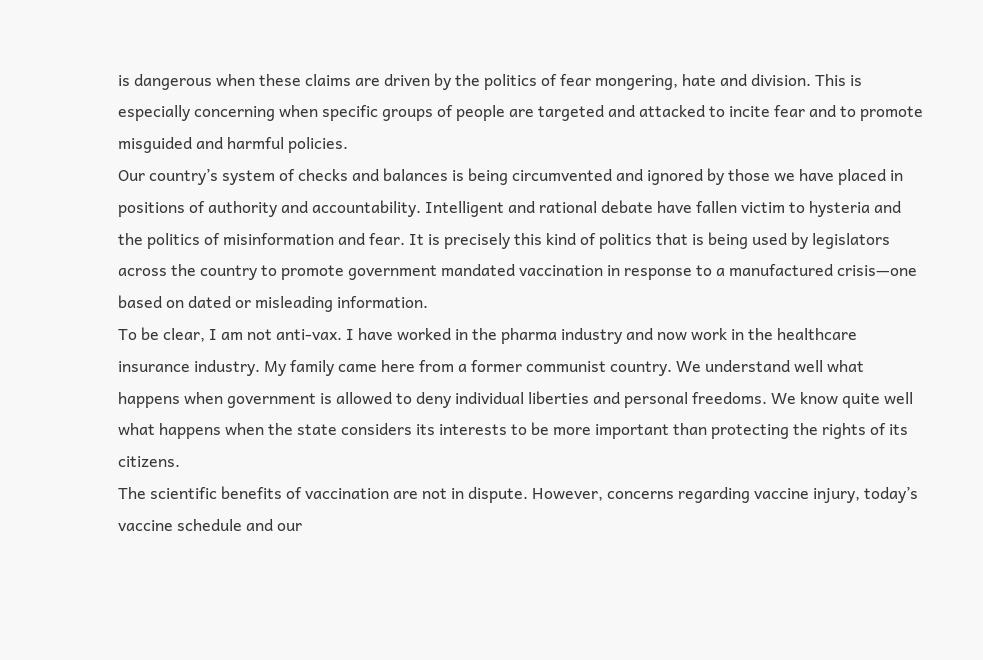is dangerous when these claims are driven by the politics of fear mongering, hate and division. This is especially concerning when specific groups of people are targeted and attacked to incite fear and to promote misguided and harmful policies.
Our country’s system of checks and balances is being circumvented and ignored by those we have placed in positions of authority and accountability. Intelligent and rational debate have fallen victim to hysteria and the politics of misinformation and fear. It is precisely this kind of politics that is being used by legislators across the country to promote government mandated vaccination in response to a manufactured crisis—one based on dated or misleading information.
To be clear, I am not anti-vax. I have worked in the pharma industry and now work in the healthcare insurance industry. My family came here from a former communist country. We understand well what happens when government is allowed to deny individual liberties and personal freedoms. We know quite well what happens when the state considers its interests to be more important than protecting the rights of its citizens.
The scientific benefits of vaccination are not in dispute. However, concerns regarding vaccine injury, today’s vaccine schedule and our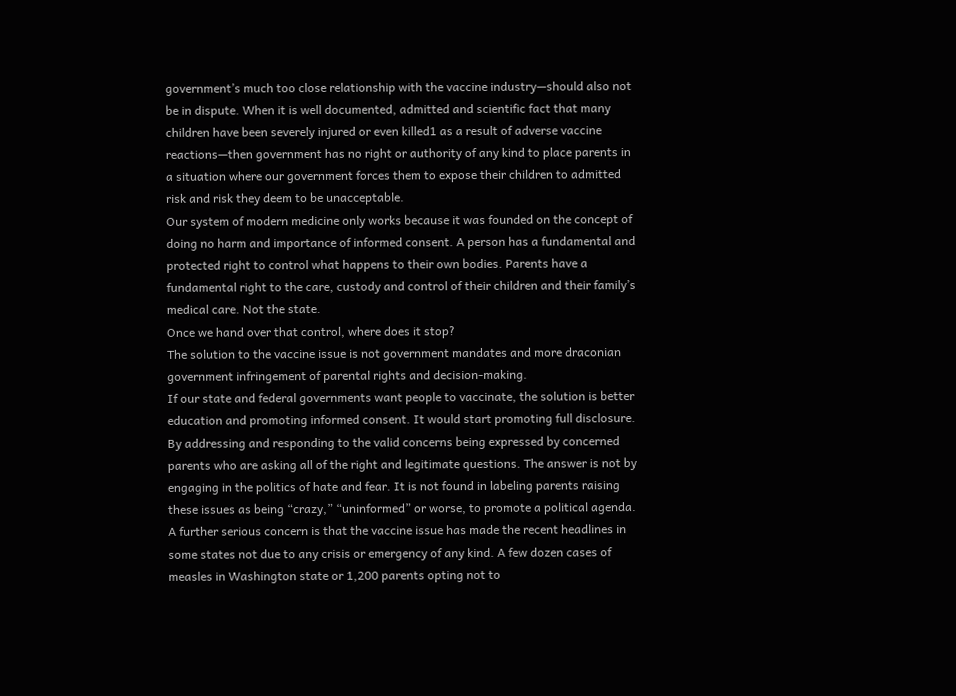government’s much too close relationship with the vaccine industry—should also not be in dispute. When it is well documented, admitted and scientific fact that many children have been severely injured or even killed1 as a result of adverse vaccine reactions—then government has no right or authority of any kind to place parents in a situation where our government forces them to expose their children to admitted risk and risk they deem to be unacceptable.
Our system of modern medicine only works because it was founded on the concept of doing no harm and importance of informed consent. A person has a fundamental and protected right to control what happens to their own bodies. Parents have a fundamental right to the care, custody and control of their children and their family’s medical care. Not the state.
Once we hand over that control, where does it stop?
The solution to the vaccine issue is not government mandates and more draconian government infringement of parental rights and decision-making.
If our state and federal governments want people to vaccinate, the solution is better education and promoting informed consent. It would start promoting full disclosure. By addressing and responding to the valid concerns being expressed by concerned parents who are asking all of the right and legitimate questions. The answer is not by engaging in the politics of hate and fear. It is not found in labeling parents raising these issues as being “crazy,” “uninformed” or worse, to promote a political agenda.
A further serious concern is that the vaccine issue has made the recent headlines in some states not due to any crisis or emergency of any kind. A few dozen cases of measles in Washington state or 1,200 parents opting not to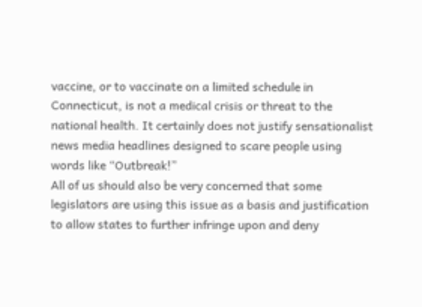vaccine, or to vaccinate on a limited schedule in Connecticut, is not a medical crisis or threat to the national health. It certainly does not justify sensationalist news media headlines designed to scare people using words like “Outbreak!”
All of us should also be very concerned that some legislators are using this issue as a basis and justification to allow states to further infringe upon and deny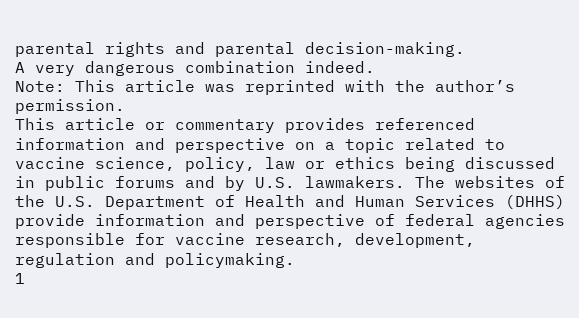parental rights and parental decision-making.
A very dangerous combination indeed.
Note: This article was reprinted with the author’s permission.
This article or commentary provides referenced information and perspective on a topic related to vaccine science, policy, law or ethics being discussed in public forums and by U.S. lawmakers. The websites of the U.S. Department of Health and Human Services (DHHS) provide information and perspective of federal agencies responsible for vaccine research, development, regulation and policymaking.
1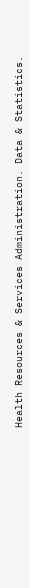Health Resources & Services Administration. Data & Statistics.